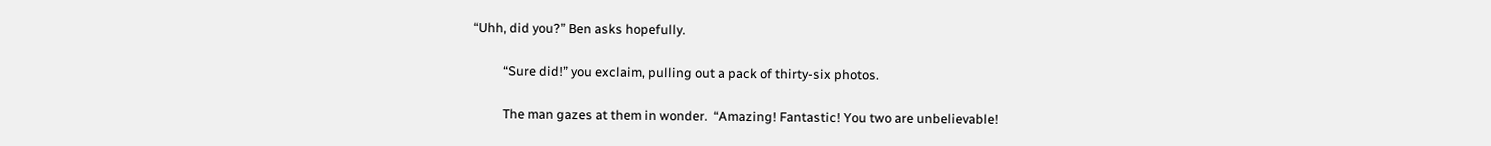“Uhh, did you?” Ben asks hopefully.

          “Sure did!” you exclaim, pulling out a pack of thirty-six photos.

          The man gazes at them in wonder.  “Amazing! Fantastic! You two are unbelievable!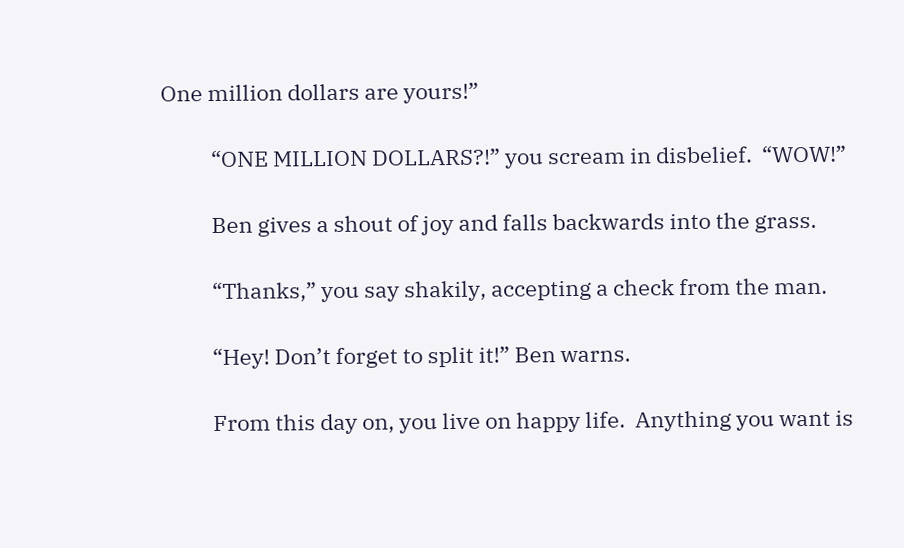One million dollars are yours!”

          “ONE MILLION DOLLARS?!” you scream in disbelief.  “WOW!”

          Ben gives a shout of joy and falls backwards into the grass.

          “Thanks,” you say shakily, accepting a check from the man.

          “Hey! Don’t forget to split it!” Ben warns.

          From this day on, you live on happy life.  Anything you want is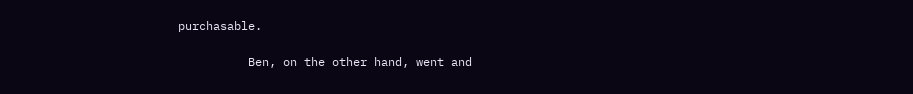purchasable.

          Ben, on the other hand, went and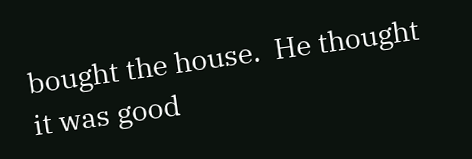bought the house.  He thought it was good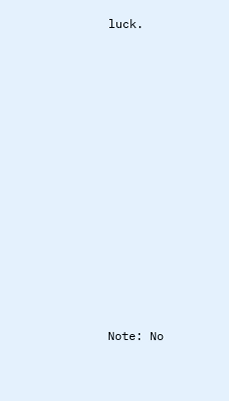luck.












Note: No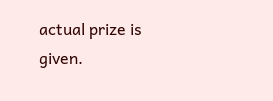actual prize is given.